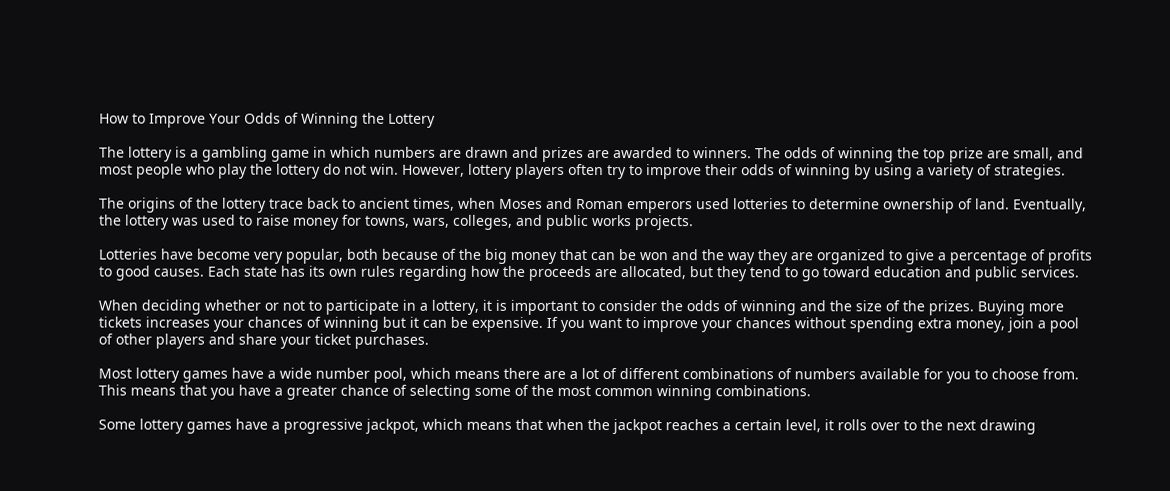How to Improve Your Odds of Winning the Lottery

The lottery is a gambling game in which numbers are drawn and prizes are awarded to winners. The odds of winning the top prize are small, and most people who play the lottery do not win. However, lottery players often try to improve their odds of winning by using a variety of strategies.

The origins of the lottery trace back to ancient times, when Moses and Roman emperors used lotteries to determine ownership of land. Eventually, the lottery was used to raise money for towns, wars, colleges, and public works projects.

Lotteries have become very popular, both because of the big money that can be won and the way they are organized to give a percentage of profits to good causes. Each state has its own rules regarding how the proceeds are allocated, but they tend to go toward education and public services.

When deciding whether or not to participate in a lottery, it is important to consider the odds of winning and the size of the prizes. Buying more tickets increases your chances of winning but it can be expensive. If you want to improve your chances without spending extra money, join a pool of other players and share your ticket purchases.

Most lottery games have a wide number pool, which means there are a lot of different combinations of numbers available for you to choose from. This means that you have a greater chance of selecting some of the most common winning combinations.

Some lottery games have a progressive jackpot, which means that when the jackpot reaches a certain level, it rolls over to the next drawing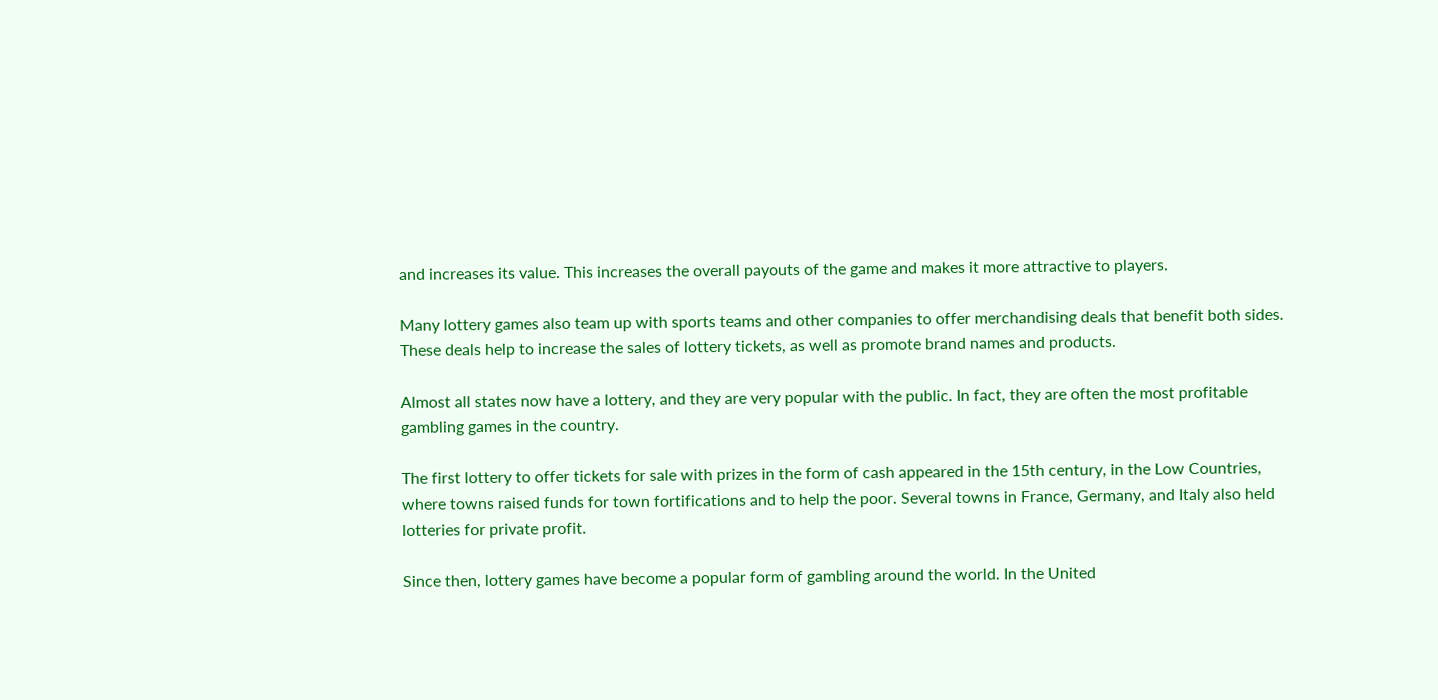and increases its value. This increases the overall payouts of the game and makes it more attractive to players.

Many lottery games also team up with sports teams and other companies to offer merchandising deals that benefit both sides. These deals help to increase the sales of lottery tickets, as well as promote brand names and products.

Almost all states now have a lottery, and they are very popular with the public. In fact, they are often the most profitable gambling games in the country.

The first lottery to offer tickets for sale with prizes in the form of cash appeared in the 15th century, in the Low Countries, where towns raised funds for town fortifications and to help the poor. Several towns in France, Germany, and Italy also held lotteries for private profit.

Since then, lottery games have become a popular form of gambling around the world. In the United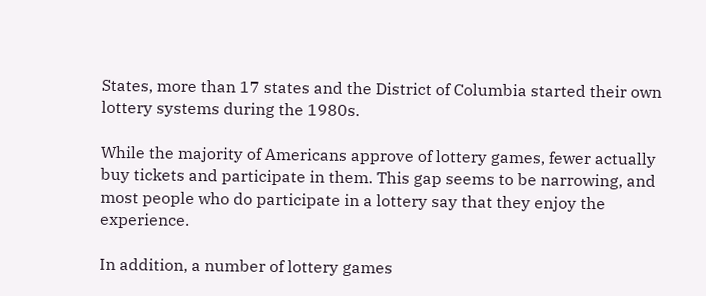States, more than 17 states and the District of Columbia started their own lottery systems during the 1980s.

While the majority of Americans approve of lottery games, fewer actually buy tickets and participate in them. This gap seems to be narrowing, and most people who do participate in a lottery say that they enjoy the experience.

In addition, a number of lottery games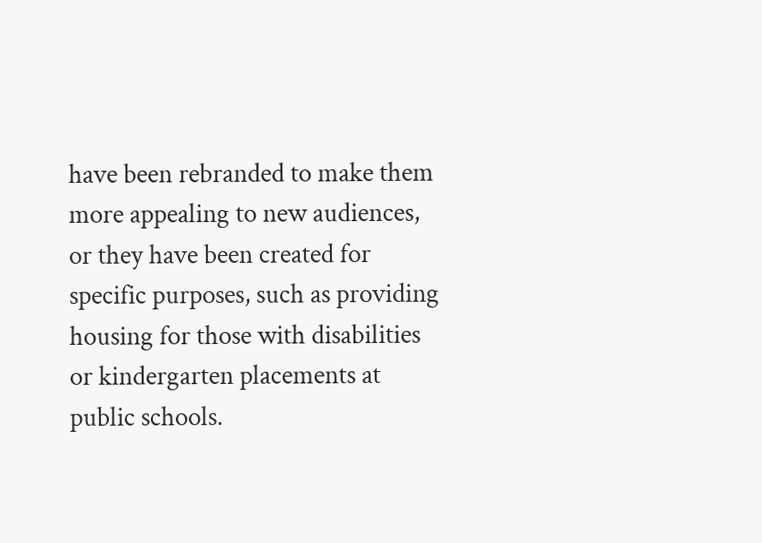have been rebranded to make them more appealing to new audiences, or they have been created for specific purposes, such as providing housing for those with disabilities or kindergarten placements at public schools.